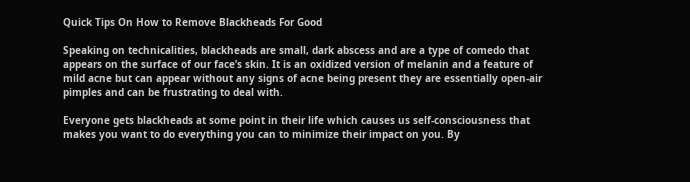Quick Tips On How to Remove Blackheads For Good

Speaking on technicalities, blackheads are small, dark abscess and are a type of comedo that appears on the surface of our face’s skin. It is an oxidized version of melanin and a feature of mild acne but can appear without any signs of acne being present they are essentially open-air pimples and can be frustrating to deal with.

Everyone gets blackheads at some point in their life which causes us self-consciousness that makes you want to do everything you can to minimize their impact on you. By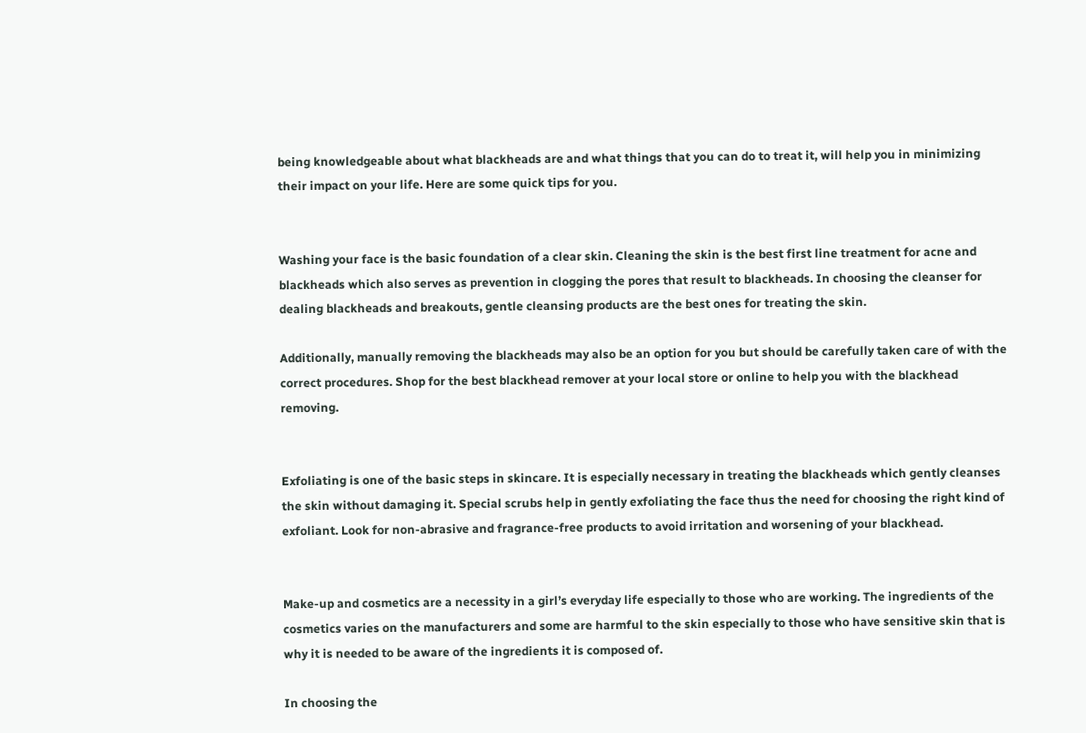being knowledgeable about what blackheads are and what things that you can do to treat it, will help you in minimizing their impact on your life. Here are some quick tips for you.


Washing your face is the basic foundation of a clear skin. Cleaning the skin is the best first line treatment for acne and blackheads which also serves as prevention in clogging the pores that result to blackheads. In choosing the cleanser for dealing blackheads and breakouts, gentle cleansing products are the best ones for treating the skin.

Additionally, manually removing the blackheads may also be an option for you but should be carefully taken care of with the correct procedures. Shop for the best blackhead remover at your local store or online to help you with the blackhead removing.


Exfoliating is one of the basic steps in skincare. It is especially necessary in treating the blackheads which gently cleanses the skin without damaging it. Special scrubs help in gently exfoliating the face thus the need for choosing the right kind of exfoliant. Look for non-abrasive and fragrance-free products to avoid irritation and worsening of your blackhead.


Make-up and cosmetics are a necessity in a girl’s everyday life especially to those who are working. The ingredients of the cosmetics varies on the manufacturers and some are harmful to the skin especially to those who have sensitive skin that is why it is needed to be aware of the ingredients it is composed of.

In choosing the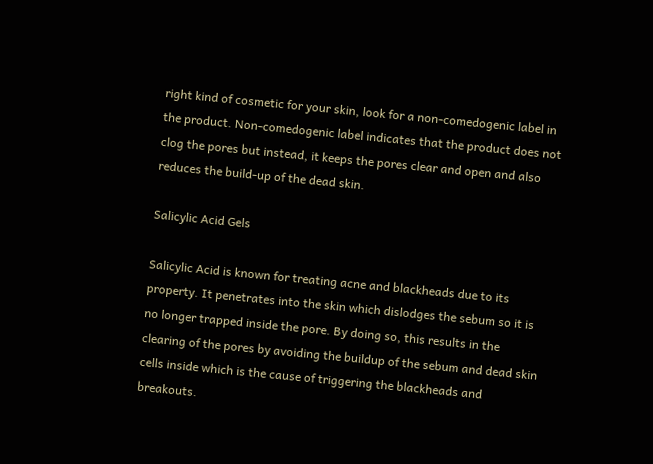right kind of cosmetic for your skin, look for a non-comedogenic label in the product. Non-comedogenic label indicates that the product does not clog the pores but instead, it keeps the pores clear and open and also reduces the build-up of the dead skin.

Salicylic Acid Gels

Salicylic Acid is known for treating acne and blackheads due to its property. It penetrates into the skin which dislodges the sebum so it is no longer trapped inside the pore. By doing so, this results in the clearing of the pores by avoiding the buildup of the sebum and dead skin cells inside which is the cause of triggering the blackheads and breakouts.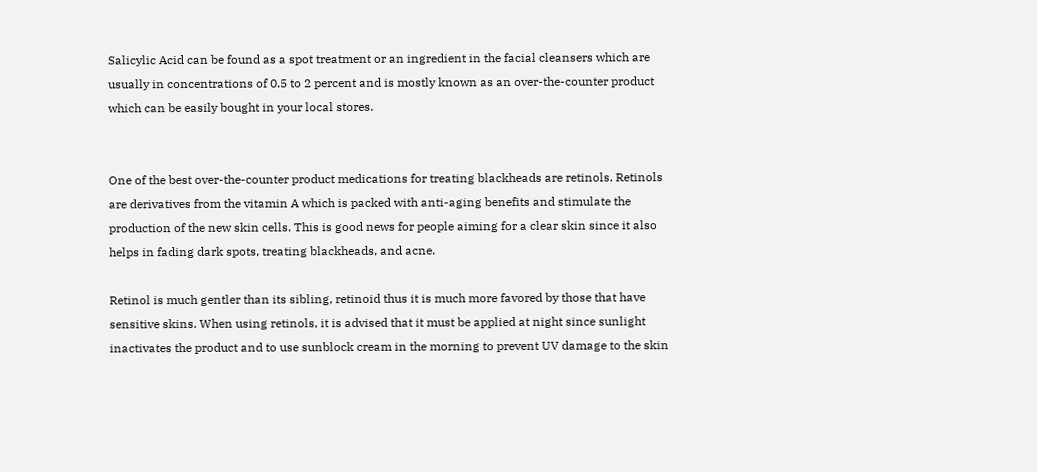Salicylic Acid can be found as a spot treatment or an ingredient in the facial cleansers which are usually in concentrations of 0.5 to 2 percent and is mostly known as an over-the-counter product which can be easily bought in your local stores.


One of the best over-the-counter product medications for treating blackheads are retinols. Retinols are derivatives from the vitamin A which is packed with anti-aging benefits and stimulate the production of the new skin cells. This is good news for people aiming for a clear skin since it also helps in fading dark spots, treating blackheads, and acne.

Retinol is much gentler than its sibling, retinoid thus it is much more favored by those that have sensitive skins. When using retinols, it is advised that it must be applied at night since sunlight inactivates the product and to use sunblock cream in the morning to prevent UV damage to the skin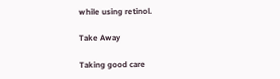while using retinol.

Take Away

Taking good care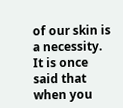of our skin is a necessity. It is once said that when you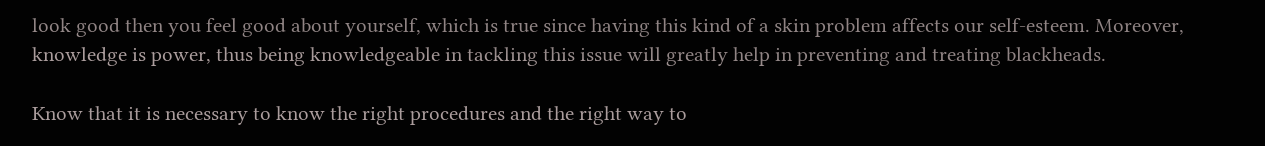look good then you feel good about yourself, which is true since having this kind of a skin problem affects our self-esteem. Moreover, knowledge is power, thus being knowledgeable in tackling this issue will greatly help in preventing and treating blackheads.

Know that it is necessary to know the right procedures and the right way to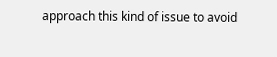approach this kind of issue to avoid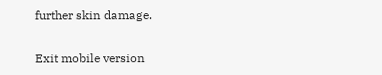further skin damage.

Exit mobile version